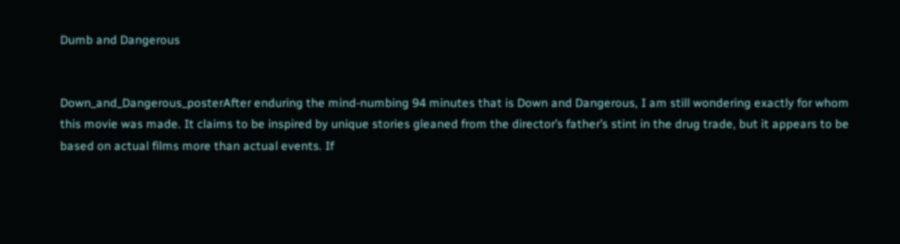Dumb and Dangerous


Down_and_Dangerous_posterAfter enduring the mind-numbing 94 minutes that is Down and Dangerous, I am still wondering exactly for whom this movie was made. It claims to be inspired by unique stories gleaned from the director’s father’s stint in the drug trade, but it appears to be based on actual films more than actual events. If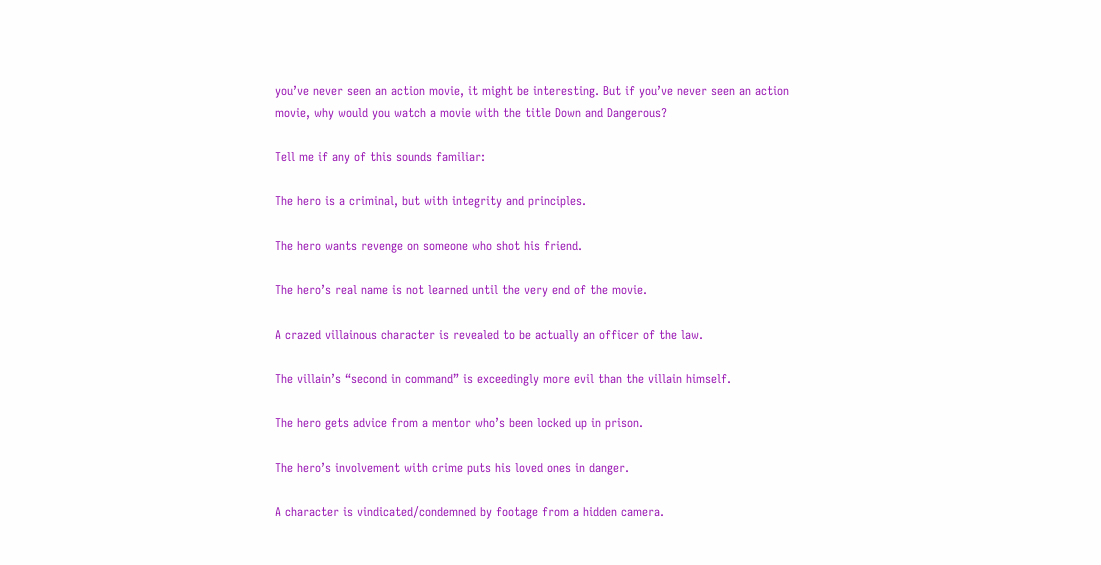you’ve never seen an action movie, it might be interesting. But if you’ve never seen an action movie, why would you watch a movie with the title Down and Dangerous?

Tell me if any of this sounds familiar:

The hero is a criminal, but with integrity and principles.

The hero wants revenge on someone who shot his friend.

The hero’s real name is not learned until the very end of the movie.

A crazed villainous character is revealed to be actually an officer of the law.

The villain’s “second in command” is exceedingly more evil than the villain himself.

The hero gets advice from a mentor who’s been locked up in prison.

The hero’s involvement with crime puts his loved ones in danger.

A character is vindicated/condemned by footage from a hidden camera.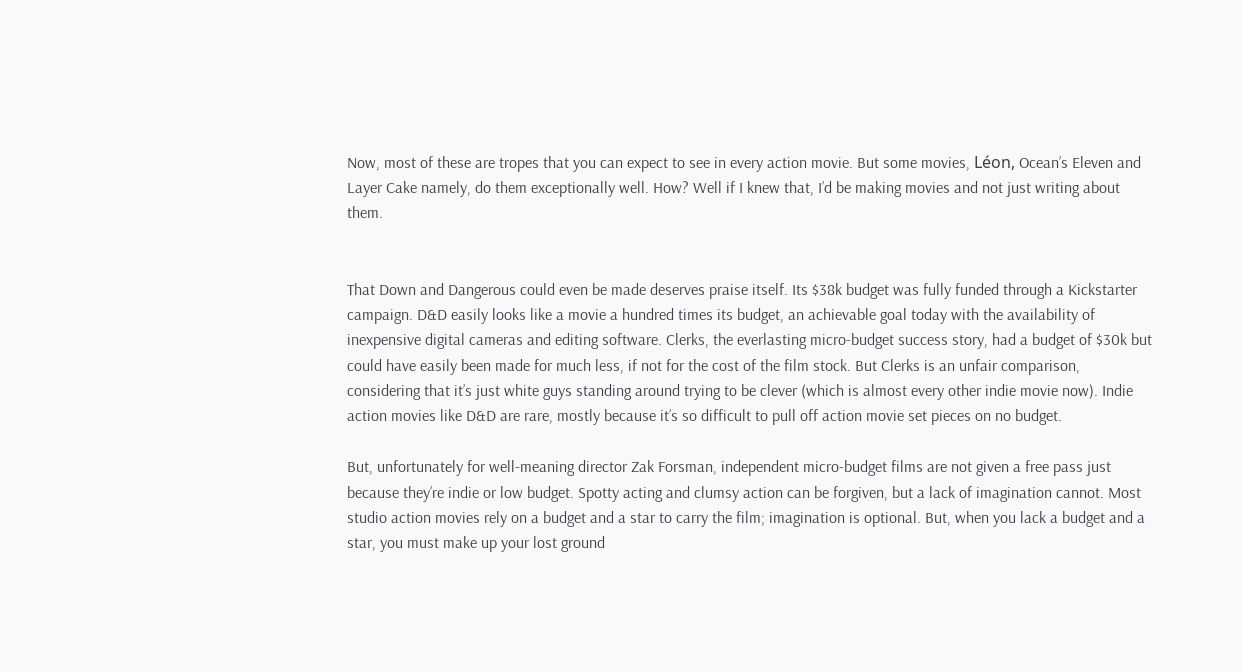Now, most of these are tropes that you can expect to see in every action movie. But some movies, Léon, Ocean’s Eleven and Layer Cake namely, do them exceptionally well. How? Well if I knew that, I’d be making movies and not just writing about them.


That Down and Dangerous could even be made deserves praise itself. Its $38k budget was fully funded through a Kickstarter campaign. D&D easily looks like a movie a hundred times its budget, an achievable goal today with the availability of inexpensive digital cameras and editing software. Clerks, the everlasting micro-budget success story, had a budget of $30k but could have easily been made for much less, if not for the cost of the film stock. But Clerks is an unfair comparison, considering that it’s just white guys standing around trying to be clever (which is almost every other indie movie now). Indie action movies like D&D are rare, mostly because it’s so difficult to pull off action movie set pieces on no budget.

But, unfortunately for well-meaning director Zak Forsman, independent micro-budget films are not given a free pass just because they’re indie or low budget. Spotty acting and clumsy action can be forgiven, but a lack of imagination cannot. Most studio action movies rely on a budget and a star to carry the film; imagination is optional. But, when you lack a budget and a star, you must make up your lost ground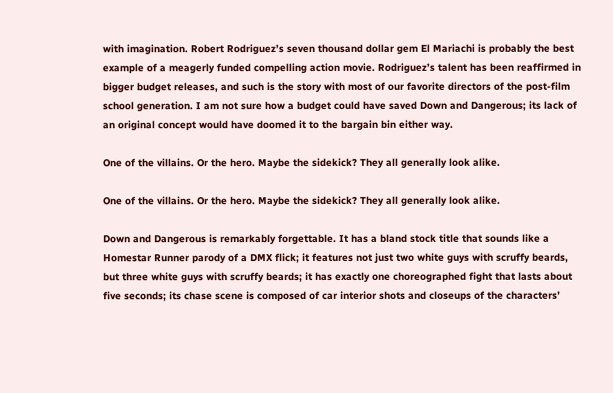with imagination. Robert Rodriguez’s seven thousand dollar gem El Mariachi is probably the best example of a meagerly funded compelling action movie. Rodriguez’s talent has been reaffirmed in bigger budget releases, and such is the story with most of our favorite directors of the post-film school generation. I am not sure how a budget could have saved Down and Dangerous; its lack of an original concept would have doomed it to the bargain bin either way.

One of the villains. Or the hero. Maybe the sidekick? They all generally look alike.

One of the villains. Or the hero. Maybe the sidekick? They all generally look alike.

Down and Dangerous is remarkably forgettable. It has a bland stock title that sounds like a Homestar Runner parody of a DMX flick; it features not just two white guys with scruffy beards, but three white guys with scruffy beards; it has exactly one choreographed fight that lasts about five seconds; its chase scene is composed of car interior shots and closeups of the characters’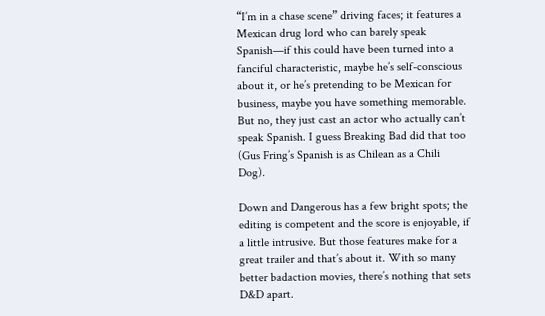“I’m in a chase scene” driving faces; it features a Mexican drug lord who can barely speak Spanish—if this could have been turned into a fanciful characteristic, maybe he’s self-conscious about it, or he’s pretending to be Mexican for business, maybe you have something memorable. But no, they just cast an actor who actually can’t speak Spanish. I guess Breaking Bad did that too (Gus Fring’s Spanish is as Chilean as a Chili Dog).

Down and Dangerous has a few bright spots; the editing is competent and the score is enjoyable, if a little intrusive. But those features make for a great trailer and that’s about it. With so many better badaction movies, there’s nothing that sets D&D apart.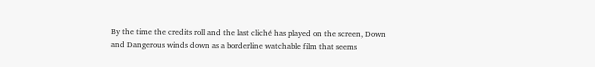By the time the credits roll and the last cliché has played on the screen, Down and Dangerous winds down as a borderline watchable film that seems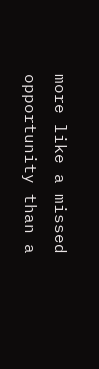more like a missed opportunity than a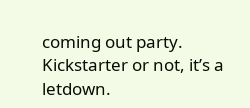coming out party. Kickstarter or not, it’s a letdown.